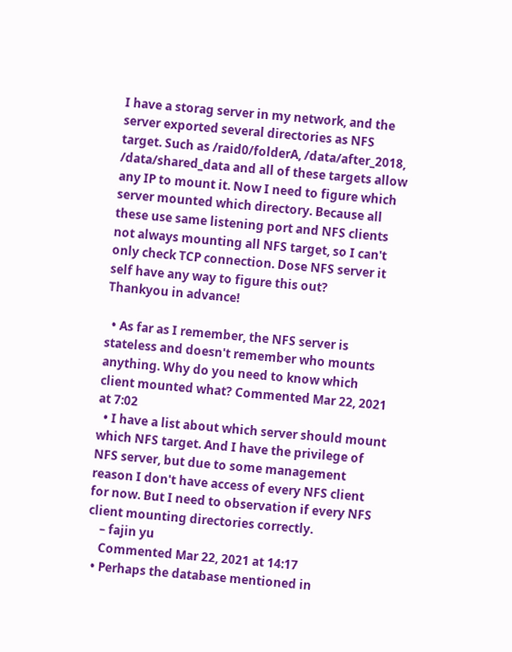I have a storag server in my network, and the server exported several directories as NFS target. Such as /raid0/folderA, /data/after_2018, /data/shared_data and all of these targets allow any IP to mount it. Now I need to figure which server mounted which directory. Because all these use same listening port and NFS clients not always mounting all NFS target, so I can't only check TCP connection. Dose NFS server it self have any way to figure this out?
Thankyou in advance!

  • As far as I remember, the NFS server is stateless and doesn't remember who mounts anything. Why do you need to know which client mounted what? Commented Mar 22, 2021 at 7:02
  • I have a list about which server should mount which NFS target. And I have the privilege of NFS server, but due to some management reason I don't have access of every NFS client for now. But I need to observation if every NFS client mounting directories correctly.
    – fajin yu
    Commented Mar 22, 2021 at 14:17
  • Perhaps the database mentioned in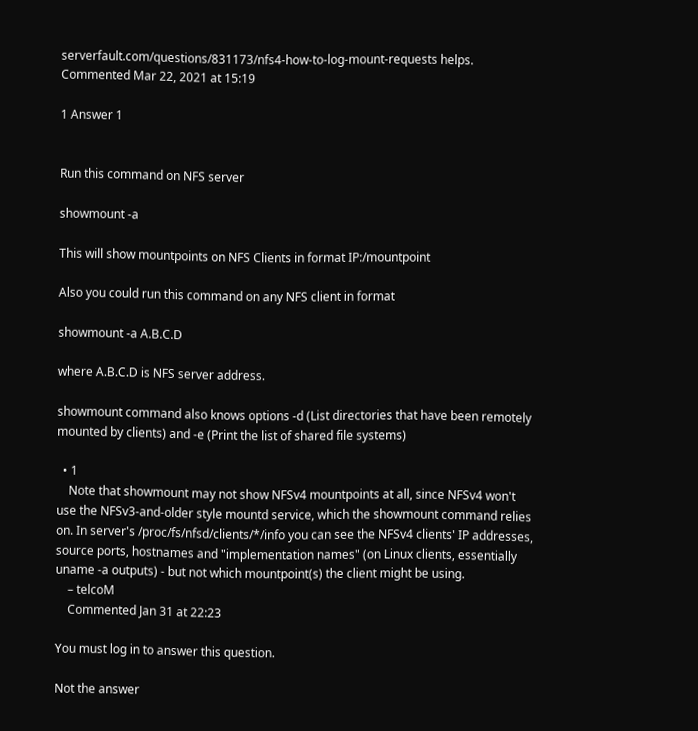serverfault.com/questions/831173/nfs4-how-to-log-mount-requests helps. Commented Mar 22, 2021 at 15:19

1 Answer 1


Run this command on NFS server

showmount -a

This will show mountpoints on NFS Clients in format IP:/mountpoint

Also you could run this command on any NFS client in format

showmount -a A.B.C.D

where A.B.C.D is NFS server address.

showmount command also knows options -d (List directories that have been remotely mounted by clients) and -e (Print the list of shared file systems)

  • 1
    Note that showmount may not show NFSv4 mountpoints at all, since NFSv4 won't use the NFSv3-and-older style mountd service, which the showmount command relies on. In server's /proc/fs/nfsd/clients/*/info you can see the NFSv4 clients' IP addresses, source ports, hostnames and "implementation names" (on Linux clients, essentially uname -a outputs) - but not which mountpoint(s) the client might be using.
    – telcoM
    Commented Jan 31 at 22:23

You must log in to answer this question.

Not the answer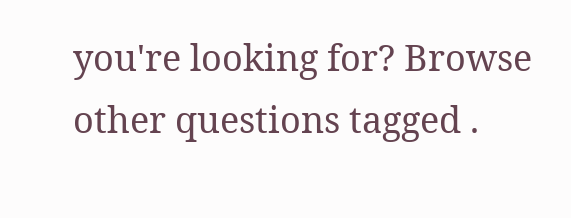you're looking for? Browse other questions tagged .